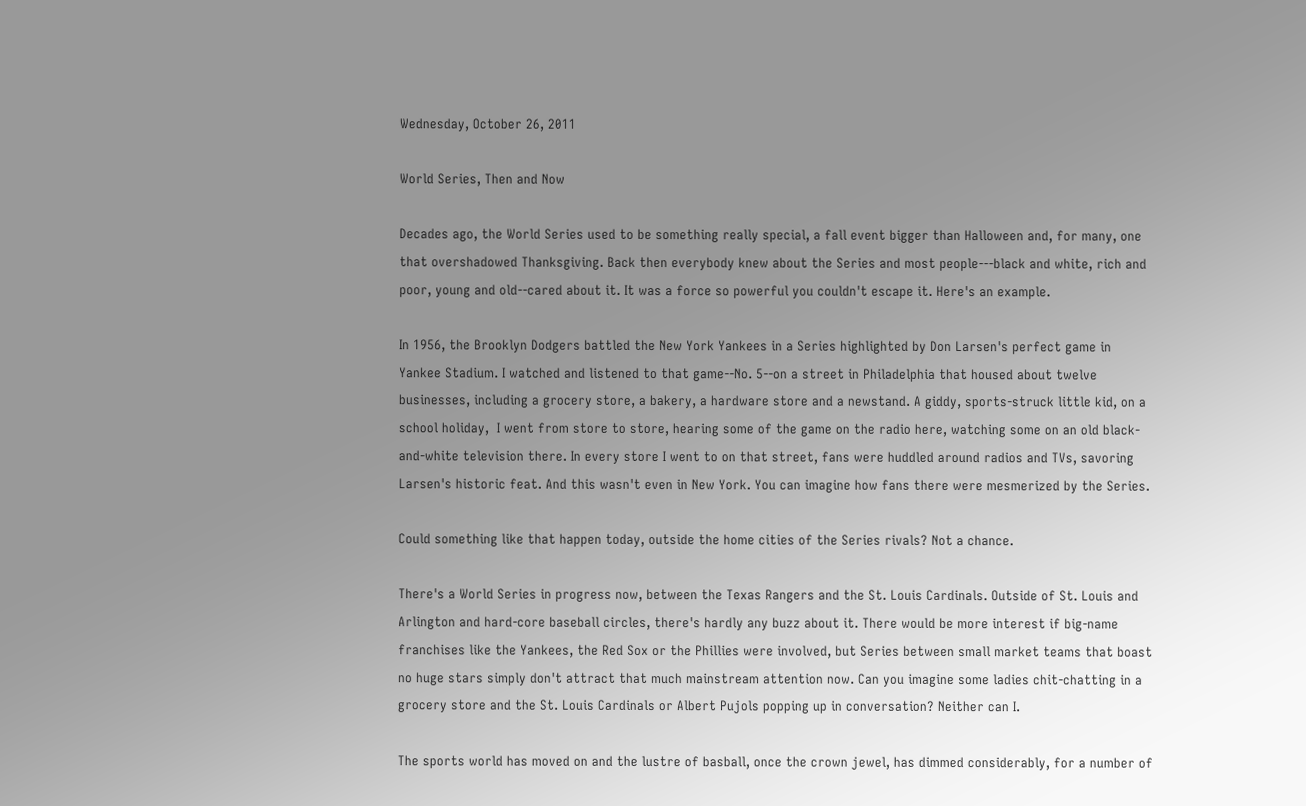Wednesday, October 26, 2011

World Series, Then and Now

Decades ago, the World Series used to be something really special, a fall event bigger than Halloween and, for many, one that overshadowed Thanksgiving. Back then everybody knew about the Series and most people---black and white, rich and poor, young and old--cared about it. It was a force so powerful you couldn't escape it. Here's an example.

In 1956, the Brooklyn Dodgers battled the New York Yankees in a Series highlighted by Don Larsen's perfect game in Yankee Stadium. I watched and listened to that game--No. 5--on a street in Philadelphia that housed about twelve businesses, including a grocery store, a bakery, a hardware store and a newstand. A giddy, sports-struck little kid, on a school holiday,  I went from store to store, hearing some of the game on the radio here, watching some on an old black-and-white television there. In every store I went to on that street, fans were huddled around radios and TVs, savoring Larsen's historic feat. And this wasn't even in New York. You can imagine how fans there were mesmerized by the Series.

Could something like that happen today, outside the home cities of the Series rivals? Not a chance.

There's a World Series in progress now, between the Texas Rangers and the St. Louis Cardinals. Outside of St. Louis and Arlington and hard-core baseball circles, there's hardly any buzz about it. There would be more interest if big-name franchises like the Yankees, the Red Sox or the Phillies were involved, but Series between small market teams that boast no huge stars simply don't attract that much mainstream attention now. Can you imagine some ladies chit-chatting in a grocery store and the St. Louis Cardinals or Albert Pujols popping up in conversation? Neither can I.

The sports world has moved on and the lustre of basball, once the crown jewel, has dimmed considerably, for a number of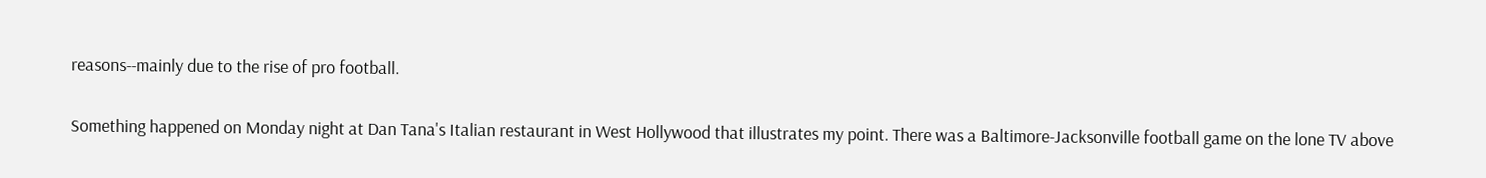reasons--mainly due to the rise of pro football.

Something happened on Monday night at Dan Tana's Italian restaurant in West Hollywood that illustrates my point. There was a Baltimore-Jacksonville football game on the lone TV above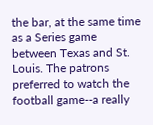the bar, at the same time as a Series game between Texas and St. Louis. The patrons preferred to watch the football game--a really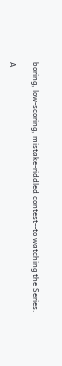boring, low-scoring, mistake-riddled contest--to watching the Series.

A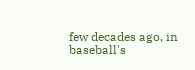few decades ago, in baseball's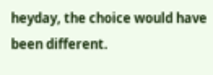heyday, the choice would have been different.